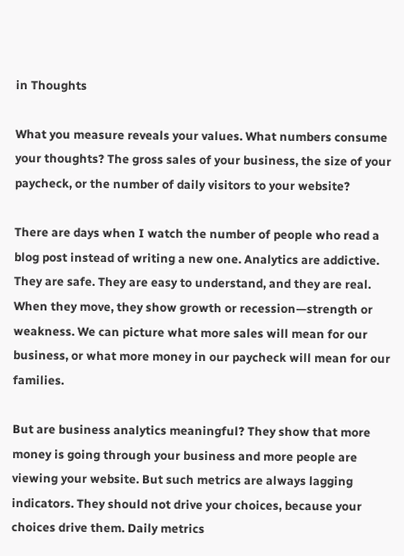in Thoughts

What you measure reveals your values. What numbers consume your thoughts? The gross sales of your business, the size of your paycheck, or the number of daily visitors to your website?

There are days when I watch the number of people who read a blog post instead of writing a new one. Analytics are addictive. They are safe. They are easy to understand, and they are real. When they move, they show growth or recession—strength or weakness. We can picture what more sales will mean for our business, or what more money in our paycheck will mean for our families.

But are business analytics meaningful? They show that more money is going through your business and more people are viewing your website. But such metrics are always lagging indicators. They should not drive your choices, because your choices drive them. Daily metrics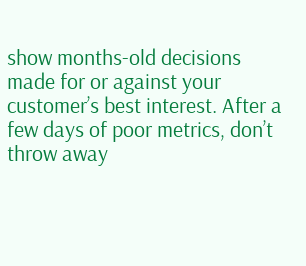show months-old decisions made for or against your customer’s best interest. After a few days of poor metrics, don’t throw away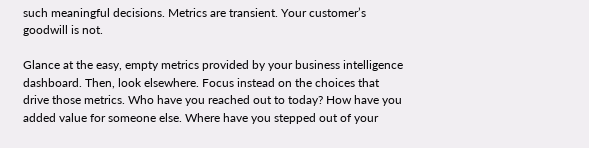such meaningful decisions. Metrics are transient. Your customer’s goodwill is not.

Glance at the easy, empty metrics provided by your business intelligence dashboard. Then, look elsewhere. Focus instead on the choices that drive those metrics. Who have you reached out to today? How have you added value for someone else. Where have you stepped out of your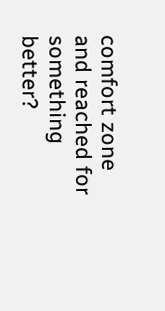comfort zone and reached for something better?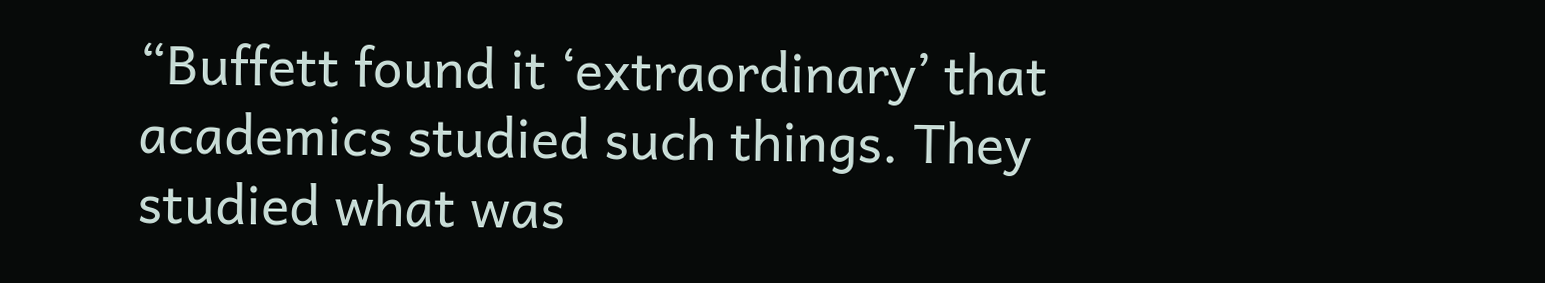“Buffett found it ‘extraordinary’ that academics studied such things. They studied what was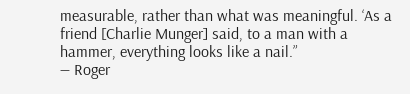measurable, rather than what was meaningful. ‘As a friend [Charlie Munger] said, to a man with a hammer, everything looks like a nail.”
― Roger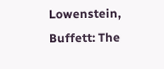Lowenstein, Buffett: The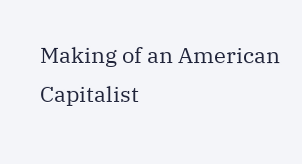Making of an American Capitalist